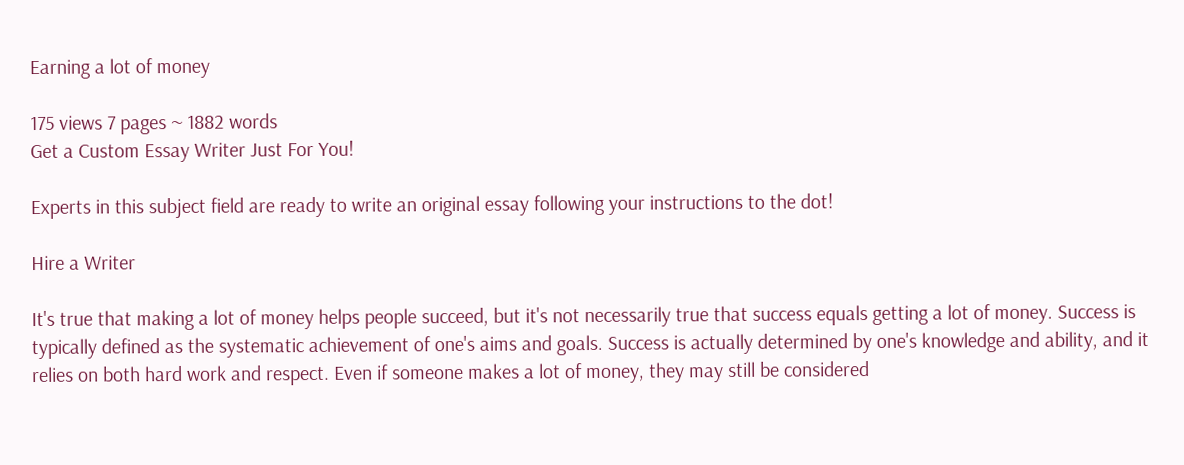Earning a lot of money

175 views 7 pages ~ 1882 words
Get a Custom Essay Writer Just For You!

Experts in this subject field are ready to write an original essay following your instructions to the dot!

Hire a Writer

It's true that making a lot of money helps people succeed, but it's not necessarily true that success equals getting a lot of money. Success is typically defined as the systematic achievement of one's aims and goals. Success is actually determined by one's knowledge and ability, and it relies on both hard work and respect. Even if someone makes a lot of money, they may still be considered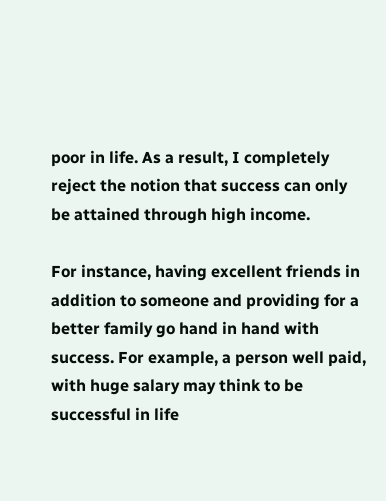poor in life. As a result, I completely reject the notion that success can only be attained through high income.

For instance, having excellent friends in addition to someone and providing for a better family go hand in hand with success. For example, a person well paid, with huge salary may think to be successful in life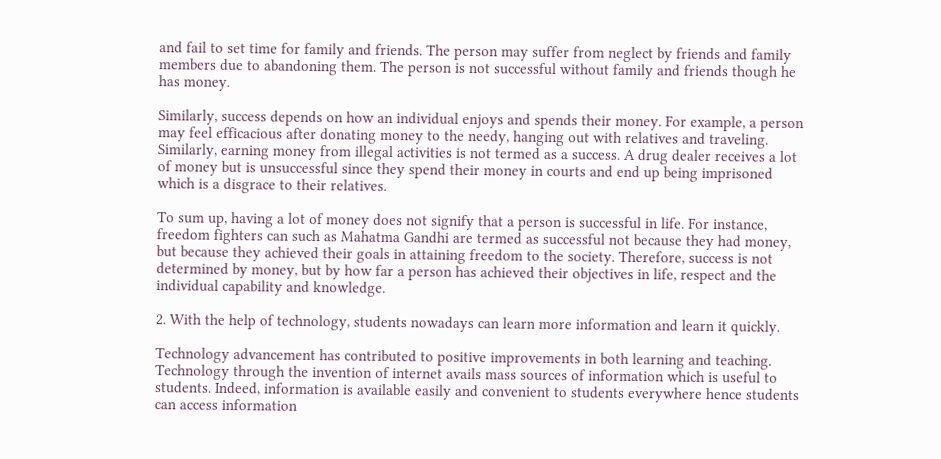and fail to set time for family and friends. The person may suffer from neglect by friends and family members due to abandoning them. The person is not successful without family and friends though he has money.

Similarly, success depends on how an individual enjoys and spends their money. For example, a person may feel efficacious after donating money to the needy, hanging out with relatives and traveling. Similarly, earning money from illegal activities is not termed as a success. A drug dealer receives a lot of money but is unsuccessful since they spend their money in courts and end up being imprisoned which is a disgrace to their relatives.

To sum up, having a lot of money does not signify that a person is successful in life. For instance, freedom fighters can such as Mahatma Gandhi are termed as successful not because they had money, but because they achieved their goals in attaining freedom to the society. Therefore, success is not determined by money, but by how far a person has achieved their objectives in life, respect and the individual capability and knowledge.

2. With the help of technology, students nowadays can learn more information and learn it quickly.

Technology advancement has contributed to positive improvements in both learning and teaching. Technology through the invention of internet avails mass sources of information which is useful to students. Indeed, information is available easily and convenient to students everywhere hence students can access information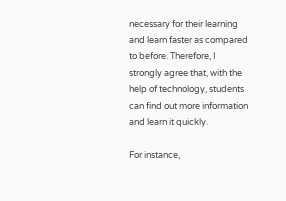necessary for their learning and learn faster as compared to before. Therefore, I strongly agree that, with the help of technology, students can find out more information and learn it quickly.

For instance,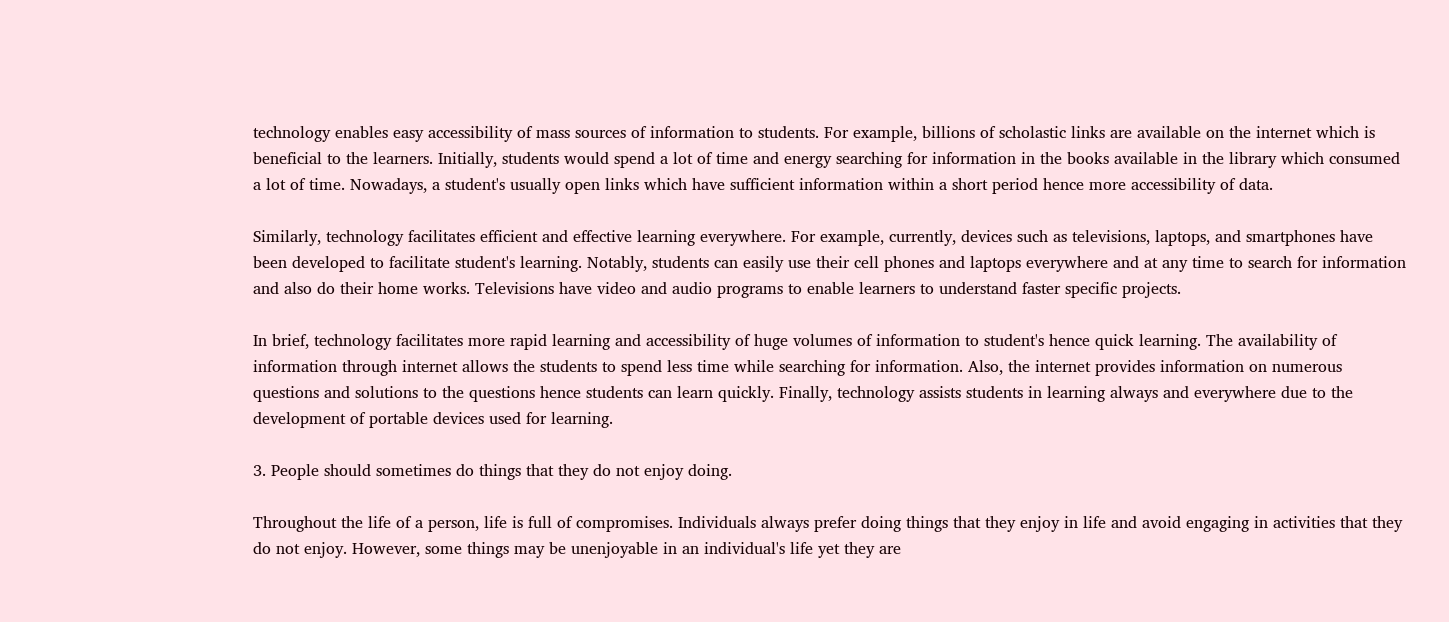technology enables easy accessibility of mass sources of information to students. For example, billions of scholastic links are available on the internet which is beneficial to the learners. Initially, students would spend a lot of time and energy searching for information in the books available in the library which consumed a lot of time. Nowadays, a student's usually open links which have sufficient information within a short period hence more accessibility of data.

Similarly, technology facilitates efficient and effective learning everywhere. For example, currently, devices such as televisions, laptops, and smartphones have been developed to facilitate student's learning. Notably, students can easily use their cell phones and laptops everywhere and at any time to search for information and also do their home works. Televisions have video and audio programs to enable learners to understand faster specific projects.

In brief, technology facilitates more rapid learning and accessibility of huge volumes of information to student's hence quick learning. The availability of information through internet allows the students to spend less time while searching for information. Also, the internet provides information on numerous questions and solutions to the questions hence students can learn quickly. Finally, technology assists students in learning always and everywhere due to the development of portable devices used for learning.

3. People should sometimes do things that they do not enjoy doing.

Throughout the life of a person, life is full of compromises. Individuals always prefer doing things that they enjoy in life and avoid engaging in activities that they do not enjoy. However, some things may be unenjoyable in an individual's life yet they are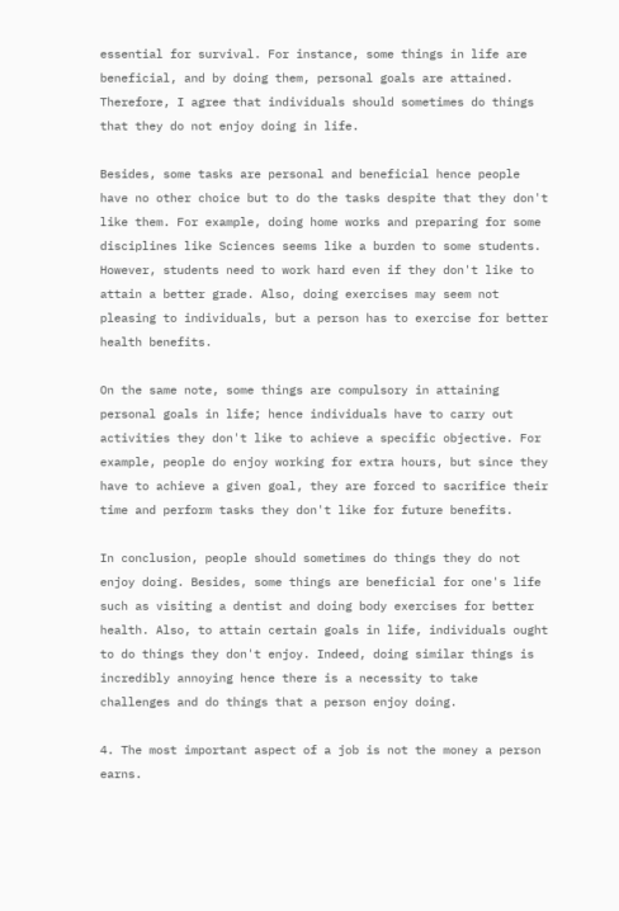essential for survival. For instance, some things in life are beneficial, and by doing them, personal goals are attained. Therefore, I agree that individuals should sometimes do things that they do not enjoy doing in life.

Besides, some tasks are personal and beneficial hence people have no other choice but to do the tasks despite that they don't like them. For example, doing home works and preparing for some disciplines like Sciences seems like a burden to some students. However, students need to work hard even if they don't like to attain a better grade. Also, doing exercises may seem not pleasing to individuals, but a person has to exercise for better health benefits.

On the same note, some things are compulsory in attaining personal goals in life; hence individuals have to carry out activities they don't like to achieve a specific objective. For example, people do enjoy working for extra hours, but since they have to achieve a given goal, they are forced to sacrifice their time and perform tasks they don't like for future benefits.

In conclusion, people should sometimes do things they do not enjoy doing. Besides, some things are beneficial for one's life such as visiting a dentist and doing body exercises for better health. Also, to attain certain goals in life, individuals ought to do things they don't enjoy. Indeed, doing similar things is incredibly annoying hence there is a necessity to take challenges and do things that a person enjoy doing.

4. The most important aspect of a job is not the money a person earns.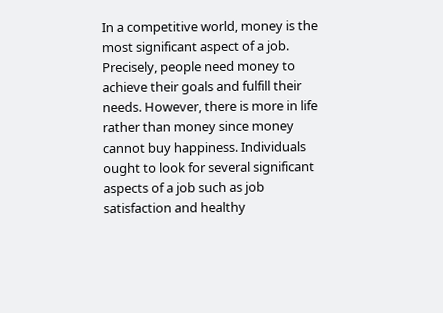In a competitive world, money is the most significant aspect of a job. Precisely, people need money to achieve their goals and fulfill their needs. However, there is more in life rather than money since money cannot buy happiness. Individuals ought to look for several significant aspects of a job such as job satisfaction and healthy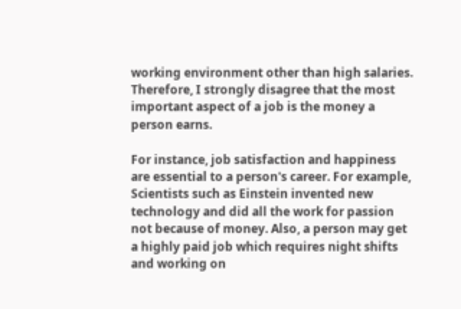working environment other than high salaries. Therefore, I strongly disagree that the most important aspect of a job is the money a person earns.

For instance, job satisfaction and happiness are essential to a person's career. For example, Scientists such as Einstein invented new technology and did all the work for passion not because of money. Also, a person may get a highly paid job which requires night shifts and working on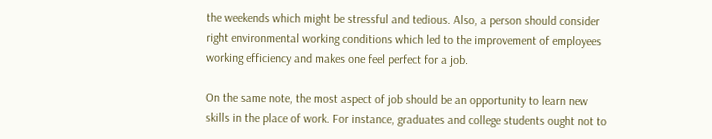the weekends which might be stressful and tedious. Also, a person should consider right environmental working conditions which led to the improvement of employees working efficiency and makes one feel perfect for a job.

On the same note, the most aspect of job should be an opportunity to learn new skills in the place of work. For instance, graduates and college students ought not to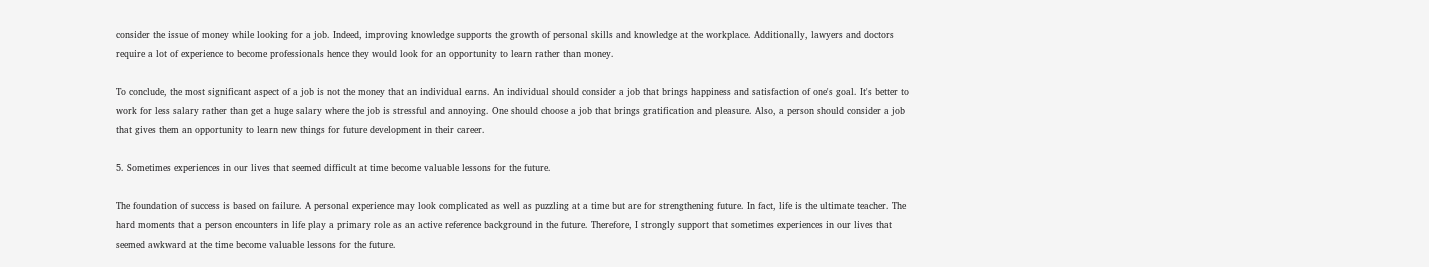consider the issue of money while looking for a job. Indeed, improving knowledge supports the growth of personal skills and knowledge at the workplace. Additionally, lawyers and doctors require a lot of experience to become professionals hence they would look for an opportunity to learn rather than money.

To conclude, the most significant aspect of a job is not the money that an individual earns. An individual should consider a job that brings happiness and satisfaction of one's goal. It's better to work for less salary rather than get a huge salary where the job is stressful and annoying. One should choose a job that brings gratification and pleasure. Also, a person should consider a job that gives them an opportunity to learn new things for future development in their career.

5. Sometimes experiences in our lives that seemed difficult at time become valuable lessons for the future.

The foundation of success is based on failure. A personal experience may look complicated as well as puzzling at a time but are for strengthening future. In fact, life is the ultimate teacher. The hard moments that a person encounters in life play a primary role as an active reference background in the future. Therefore, I strongly support that sometimes experiences in our lives that seemed awkward at the time become valuable lessons for the future.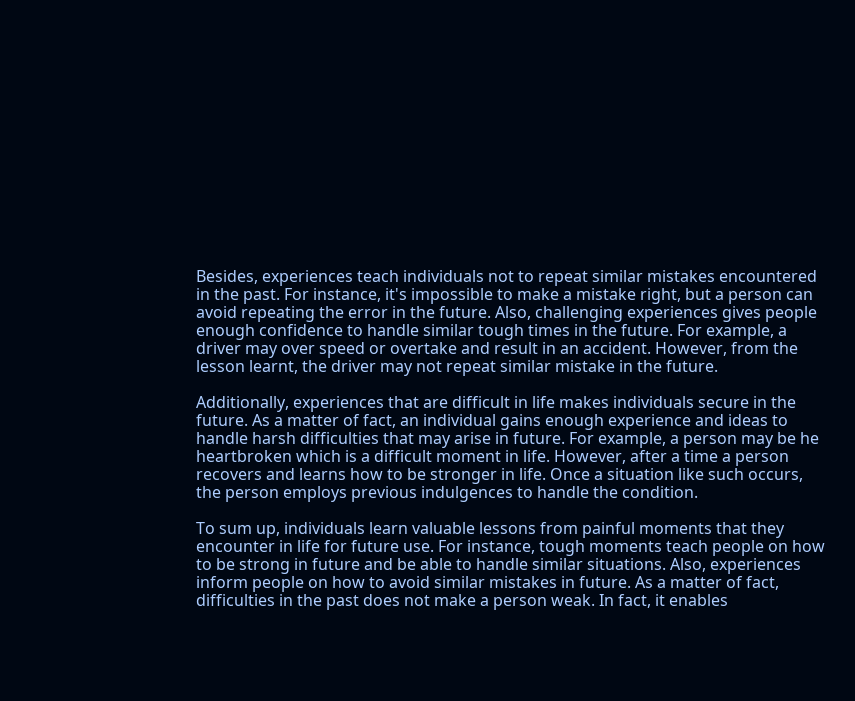Besides, experiences teach individuals not to repeat similar mistakes encountered in the past. For instance, it's impossible to make a mistake right, but a person can avoid repeating the error in the future. Also, challenging experiences gives people enough confidence to handle similar tough times in the future. For example, a driver may over speed or overtake and result in an accident. However, from the lesson learnt, the driver may not repeat similar mistake in the future.

Additionally, experiences that are difficult in life makes individuals secure in the future. As a matter of fact, an individual gains enough experience and ideas to handle harsh difficulties that may arise in future. For example, a person may be he heartbroken which is a difficult moment in life. However, after a time a person recovers and learns how to be stronger in life. Once a situation like such occurs, the person employs previous indulgences to handle the condition.

To sum up, individuals learn valuable lessons from painful moments that they encounter in life for future use. For instance, tough moments teach people on how to be strong in future and be able to handle similar situations. Also, experiences inform people on how to avoid similar mistakes in future. As a matter of fact, difficulties in the past does not make a person weak. In fact, it enables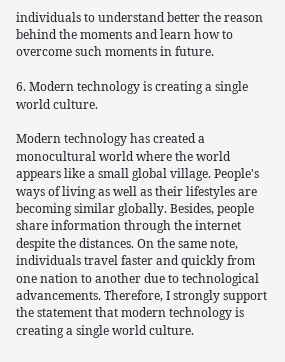individuals to understand better the reason behind the moments and learn how to overcome such moments in future.

6. Modern technology is creating a single world culture.

Modern technology has created a monocultural world where the world appears like a small global village. People's ways of living as well as their lifestyles are becoming similar globally. Besides, people share information through the internet despite the distances. On the same note, individuals travel faster and quickly from one nation to another due to technological advancements. Therefore, I strongly support the statement that modern technology is creating a single world culture.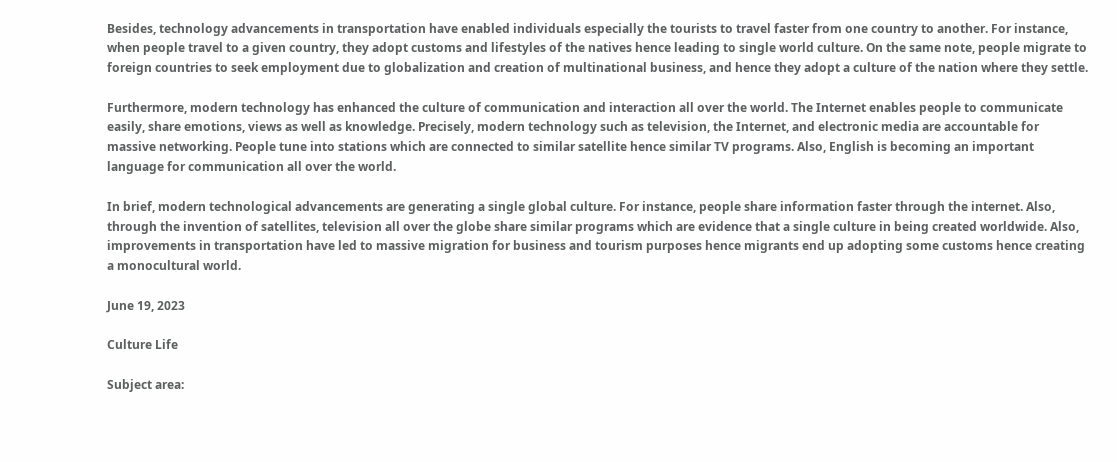Besides, technology advancements in transportation have enabled individuals especially the tourists to travel faster from one country to another. For instance, when people travel to a given country, they adopt customs and lifestyles of the natives hence leading to single world culture. On the same note, people migrate to foreign countries to seek employment due to globalization and creation of multinational business, and hence they adopt a culture of the nation where they settle.

Furthermore, modern technology has enhanced the culture of communication and interaction all over the world. The Internet enables people to communicate easily, share emotions, views as well as knowledge. Precisely, modern technology such as television, the Internet, and electronic media are accountable for massive networking. People tune into stations which are connected to similar satellite hence similar TV programs. Also, English is becoming an important language for communication all over the world.

In brief, modern technological advancements are generating a single global culture. For instance, people share information faster through the internet. Also, through the invention of satellites, television all over the globe share similar programs which are evidence that a single culture in being created worldwide. Also, improvements in transportation have led to massive migration for business and tourism purposes hence migrants end up adopting some customs hence creating a monocultural world.

June 19, 2023

Culture Life

Subject area: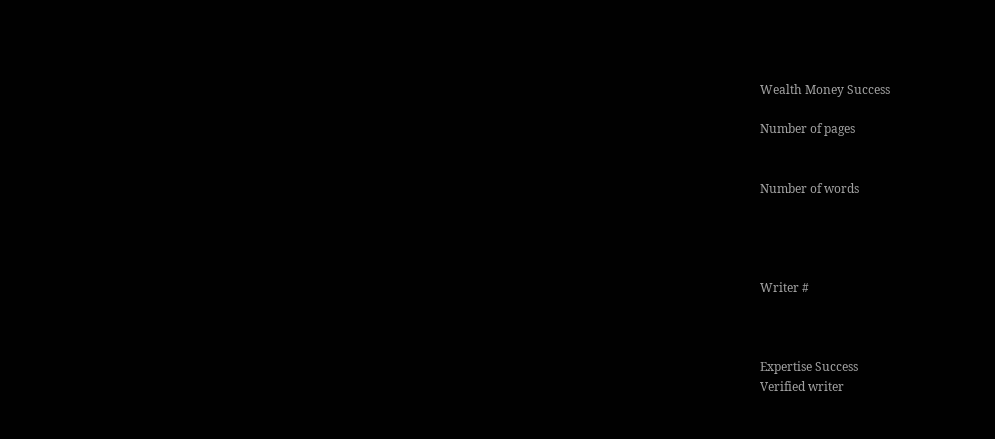Wealth Money Success

Number of pages


Number of words




Writer #



Expertise Success
Verified writer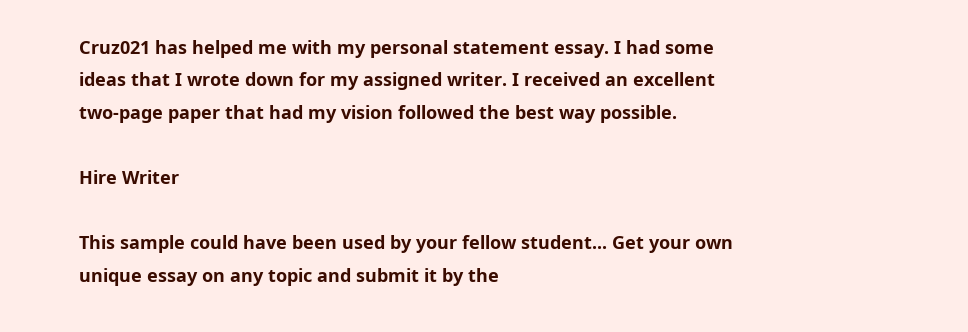Cruz021 has helped me with my personal statement essay. I had some ideas that I wrote down for my assigned writer. I received an excellent two-page paper that had my vision followed the best way possible.

Hire Writer

This sample could have been used by your fellow student... Get your own unique essay on any topic and submit it by the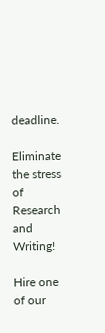deadline.

Eliminate the stress of Research and Writing!

Hire one of our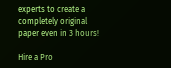experts to create a completely original paper even in 3 hours!

Hire a Pro